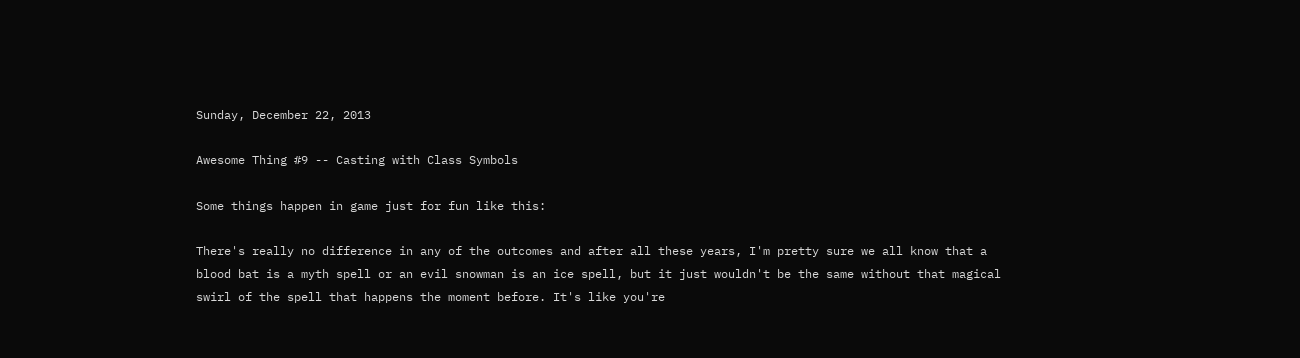Sunday, December 22, 2013

Awesome Thing #9 -- Casting with Class Symbols

Some things happen in game just for fun like this:

There's really no difference in any of the outcomes and after all these years, I'm pretty sure we all know that a blood bat is a myth spell or an evil snowman is an ice spell, but it just wouldn't be the same without that magical swirl of the spell that happens the moment before. It's like you're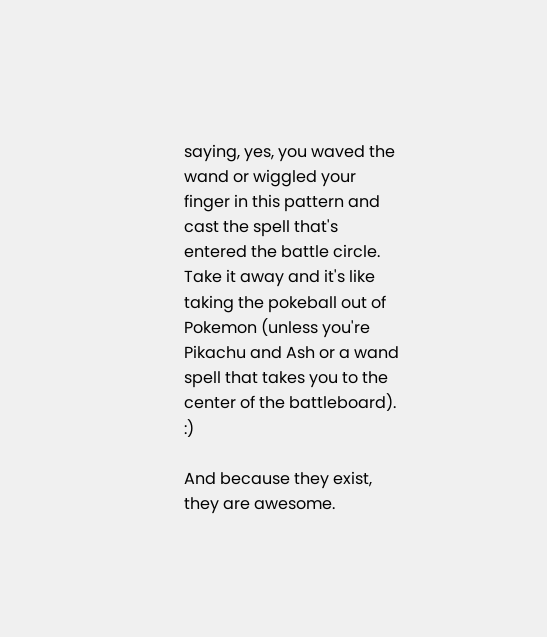saying, yes, you waved the wand or wiggled your finger in this pattern and cast the spell that's entered the battle circle. Take it away and it's like taking the pokeball out of Pokemon (unless you're Pikachu and Ash or a wand spell that takes you to the center of the battleboard). :)

And because they exist, they are awesome.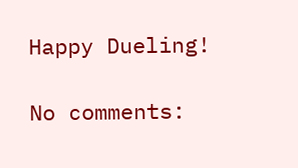Happy Dueling!

No comments: